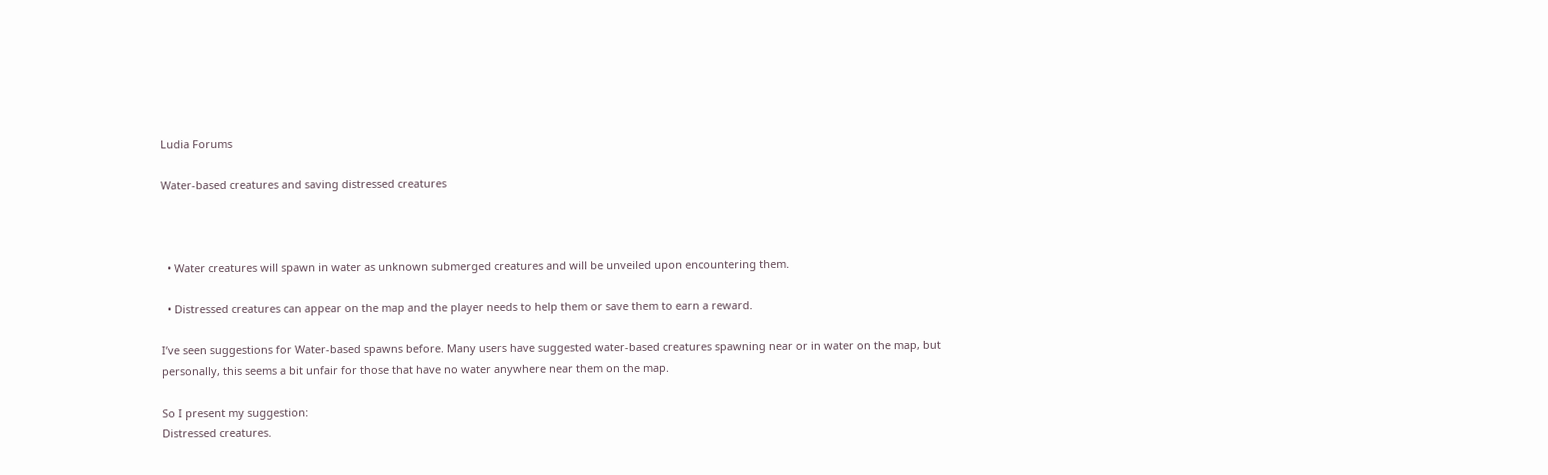Ludia Forums

Water-based creatures and saving distressed creatures



  • Water creatures will spawn in water as unknown submerged creatures and will be unveiled upon encountering them.

  • Distressed creatures can appear on the map and the player needs to help them or save them to earn a reward.

I’ve seen suggestions for Water-based spawns before. Many users have suggested water-based creatures spawning near or in water on the map, but personally, this seems a bit unfair for those that have no water anywhere near them on the map.

So I present my suggestion:
Distressed creatures.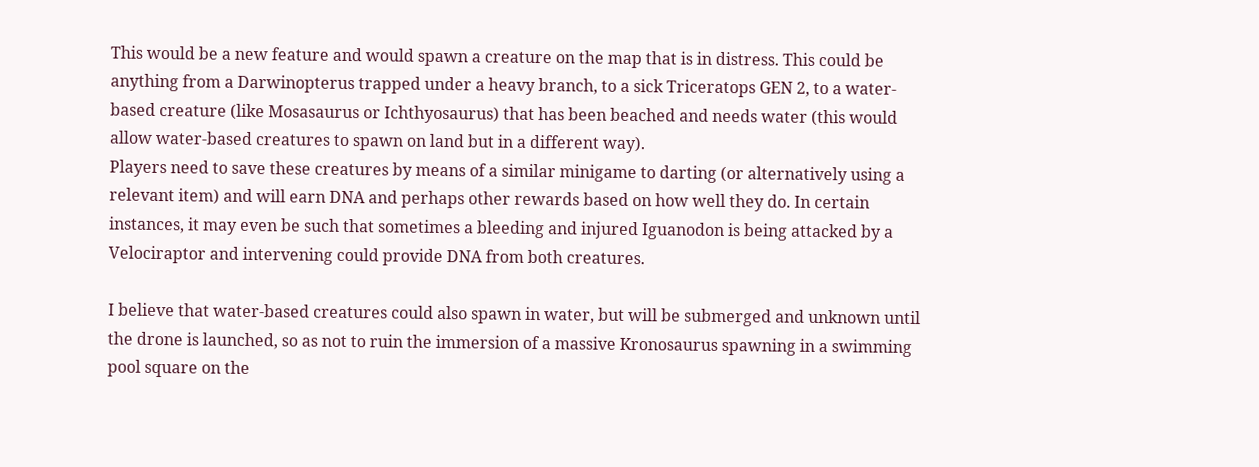This would be a new feature and would spawn a creature on the map that is in distress. This could be anything from a Darwinopterus trapped under a heavy branch, to a sick Triceratops GEN 2, to a water-based creature (like Mosasaurus or Ichthyosaurus) that has been beached and needs water (this would allow water-based creatures to spawn on land but in a different way).
Players need to save these creatures by means of a similar minigame to darting (or alternatively using a relevant item) and will earn DNA and perhaps other rewards based on how well they do. In certain instances, it may even be such that sometimes a bleeding and injured Iguanodon is being attacked by a Velociraptor and intervening could provide DNA from both creatures.

I believe that water-based creatures could also spawn in water, but will be submerged and unknown until the drone is launched, so as not to ruin the immersion of a massive Kronosaurus spawning in a swimming pool square on the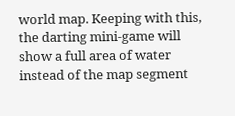world map. Keeping with this, the darting mini-game will show a full area of water instead of the map segment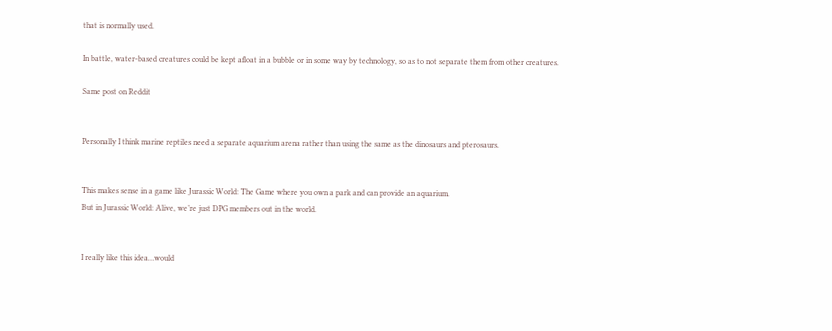that is normally used.

In battle, water-based creatures could be kept afloat in a bubble or in some way by technology, so as to not separate them from other creatures.

Same post on Reddit


Personally I think marine reptiles need a separate aquarium arena rather than using the same as the dinosaurs and pterosaurs.


This makes sense in a game like Jurassic World: The Game where you own a park and can provide an aquarium.
But in Jurassic World: Alive, we’re just DPG members out in the world.


I really like this idea…would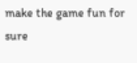make the game fun for sure